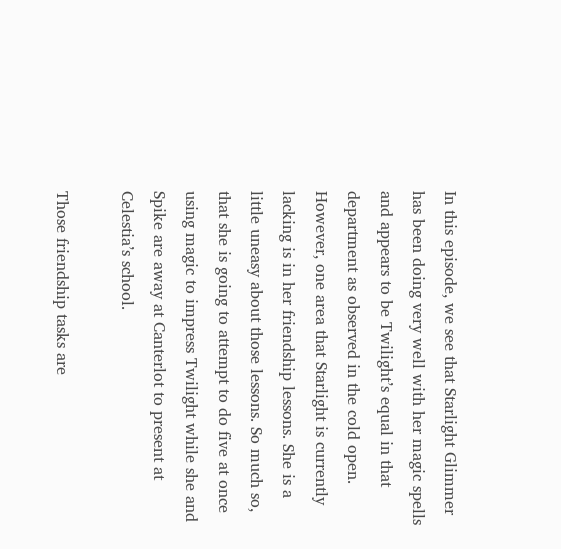In this episode, we see that Starlight Glimmer has been doing very well with her magic spells and appears to be Twilight’s equal in that department as observed in the cold open. However, one area that Starlight is currently lacking is in her friendship lessons. She is a little uneasy about those lessons. So much so, that she is going to attempt to do five at once using magic to impress Twilight while she and Spike are away at Canterlot to present at Celestia’s school.

Those friendship tasks are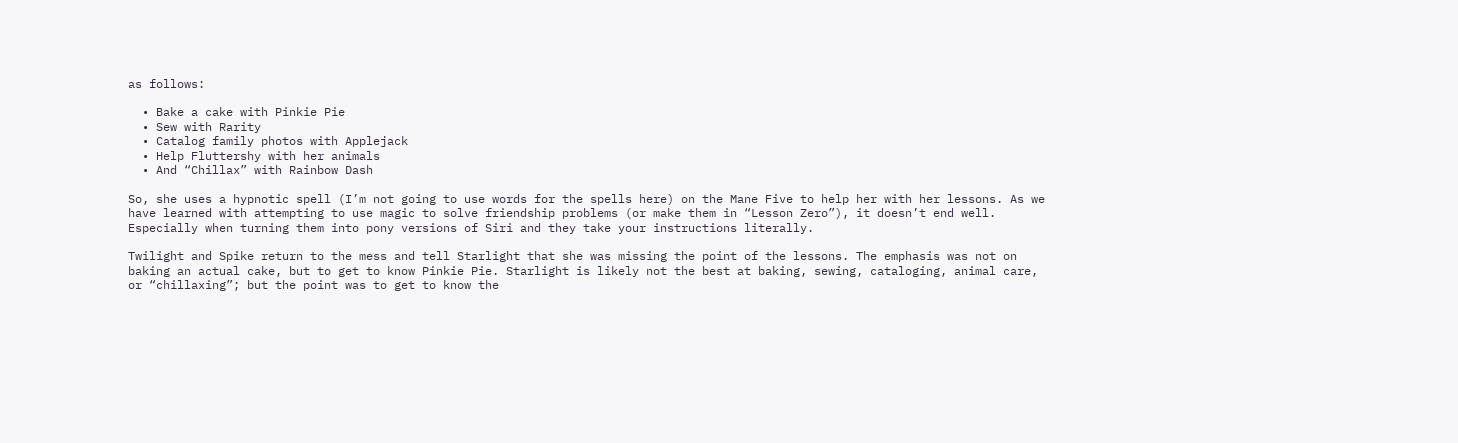as follows:

  • Bake a cake with Pinkie Pie
  • Sew with Rarity
  • Catalog family photos with Applejack
  • Help Fluttershy with her animals
  • And “Chillax” with Rainbow Dash

So, she uses a hypnotic spell (I’m not going to use words for the spells here) on the Mane Five to help her with her lessons. As we have learned with attempting to use magic to solve friendship problems (or make them in “Lesson Zero”), it doesn’t end well. Especially when turning them into pony versions of Siri and they take your instructions literally.

Twilight and Spike return to the mess and tell Starlight that she was missing the point of the lessons. The emphasis was not on baking an actual cake, but to get to know Pinkie Pie. Starlight is likely not the best at baking, sewing, cataloging, animal care, or “chillaxing”; but the point was to get to know the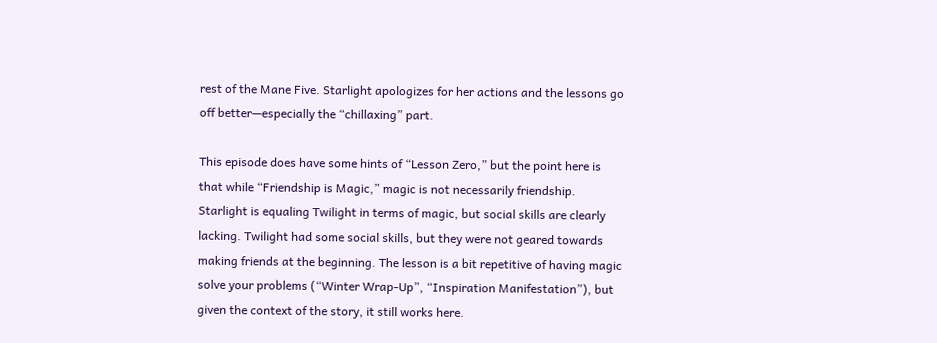rest of the Mane Five. Starlight apologizes for her actions and the lessons go off better—especially the “chillaxing” part.

This episode does have some hints of “Lesson Zero,” but the point here is that while “Friendship is Magic,” magic is not necessarily friendship. Starlight is equaling Twilight in terms of magic, but social skills are clearly lacking. Twilight had some social skills, but they were not geared towards making friends at the beginning. The lesson is a bit repetitive of having magic solve your problems (“Winter Wrap-Up”, “Inspiration Manifestation”), but given the context of the story, it still works here.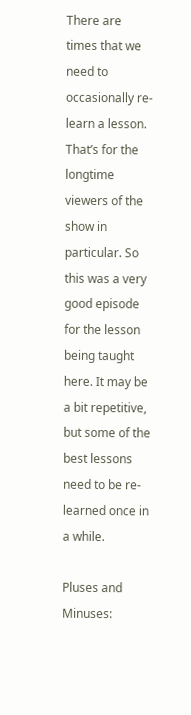There are times that we need to occasionally re-learn a lesson. That’s for the longtime viewers of the show in particular. So this was a very good episode for the lesson being taught here. It may be a bit repetitive, but some of the best lessons need to be re-learned once in a while.

Pluses and Minuses: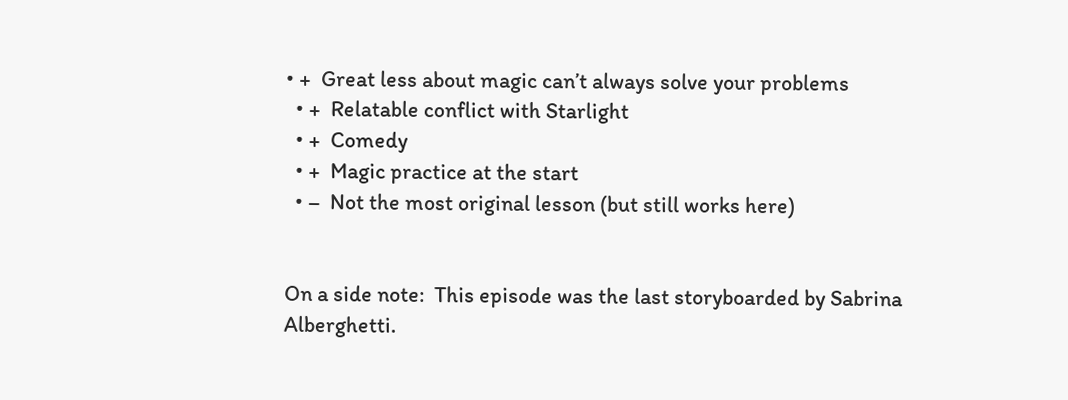• +  Great less about magic can’t always solve your problems
  • +  Relatable conflict with Starlight
  • +  Comedy
  • +  Magic practice at the start
  • –  Not the most original lesson (but still works here)


On a side note:  This episode was the last storyboarded by Sabrina Alberghetti.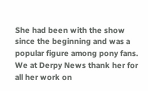She had been with the show since the beginning and was a popular figure among pony fans. We at Derpy News thank her for all her work on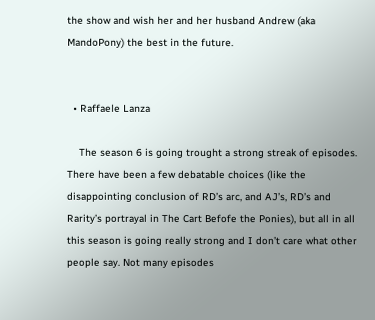the show and wish her and her husband Andrew (aka MandoPony) the best in the future.


  • Raffaele Lanza

    The season 6 is going trought a strong streak of episodes. There have been a few debatable choices (like the disappointing conclusion of RD’s arc, and AJ’s, RD’s and Rarity’s portrayal in The Cart Befofe the Ponies), but all in all this season is going really strong and I don’t care what other people say. Not many episodes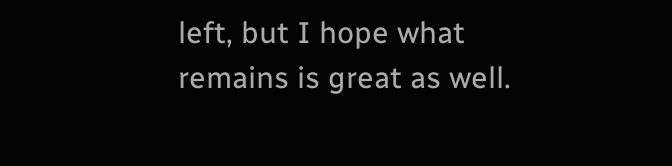left, but I hope what remains is great as well.